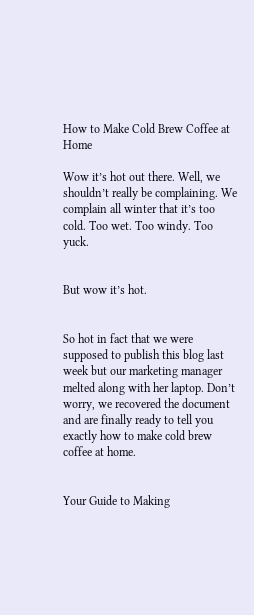How to Make Cold Brew Coffee at Home

Wow it’s hot out there. Well, we shouldn’t really be complaining. We complain all winter that it’s too cold. Too wet. Too windy. Too yuck.


But wow it’s hot.


So hot in fact that we were supposed to publish this blog last week but our marketing manager melted along with her laptop. Don’t worry, we recovered the document and are finally ready to tell you exactly how to make cold brew coffee at home.


Your Guide to Making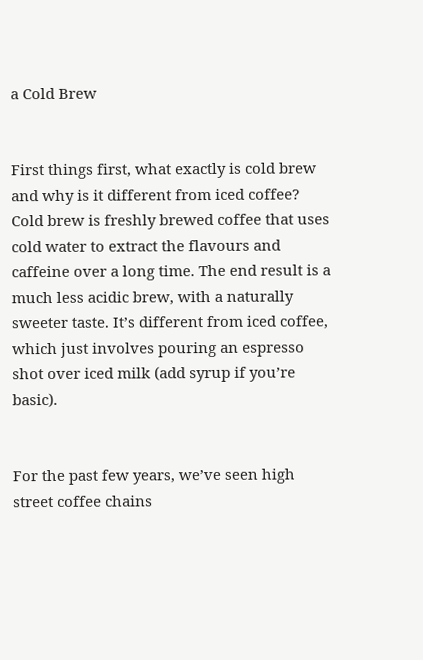a Cold Brew


First things first, what exactly is cold brew and why is it different from iced coffee? Cold brew is freshly brewed coffee that uses cold water to extract the flavours and caffeine over a long time. The end result is a much less acidic brew, with a naturally sweeter taste. It’s different from iced coffee, which just involves pouring an espresso shot over iced milk (add syrup if you’re basic).


For the past few years, we’ve seen high street coffee chains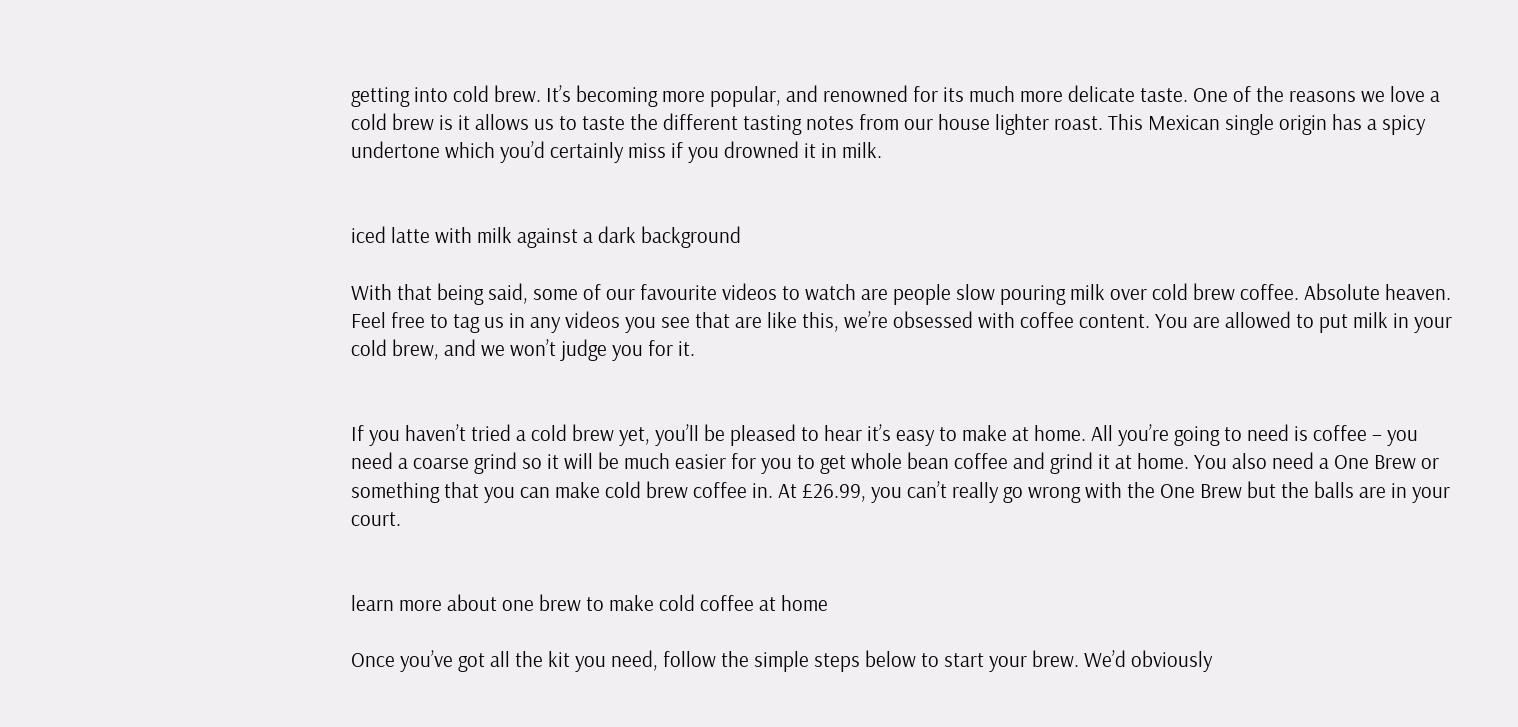getting into cold brew. It’s becoming more popular, and renowned for its much more delicate taste. One of the reasons we love a cold brew is it allows us to taste the different tasting notes from our house lighter roast. This Mexican single origin has a spicy undertone which you’d certainly miss if you drowned it in milk.


iced latte with milk against a dark background

With that being said, some of our favourite videos to watch are people slow pouring milk over cold brew coffee. Absolute heaven. Feel free to tag us in any videos you see that are like this, we’re obsessed with coffee content. You are allowed to put milk in your cold brew, and we won’t judge you for it.


If you haven’t tried a cold brew yet, you’ll be pleased to hear it’s easy to make at home. All you’re going to need is coffee – you need a coarse grind so it will be much easier for you to get whole bean coffee and grind it at home. You also need a One Brew or something that you can make cold brew coffee in. At £26.99, you can’t really go wrong with the One Brew but the balls are in your court.


learn more about one brew to make cold coffee at home

Once you’ve got all the kit you need, follow the simple steps below to start your brew. We’d obviously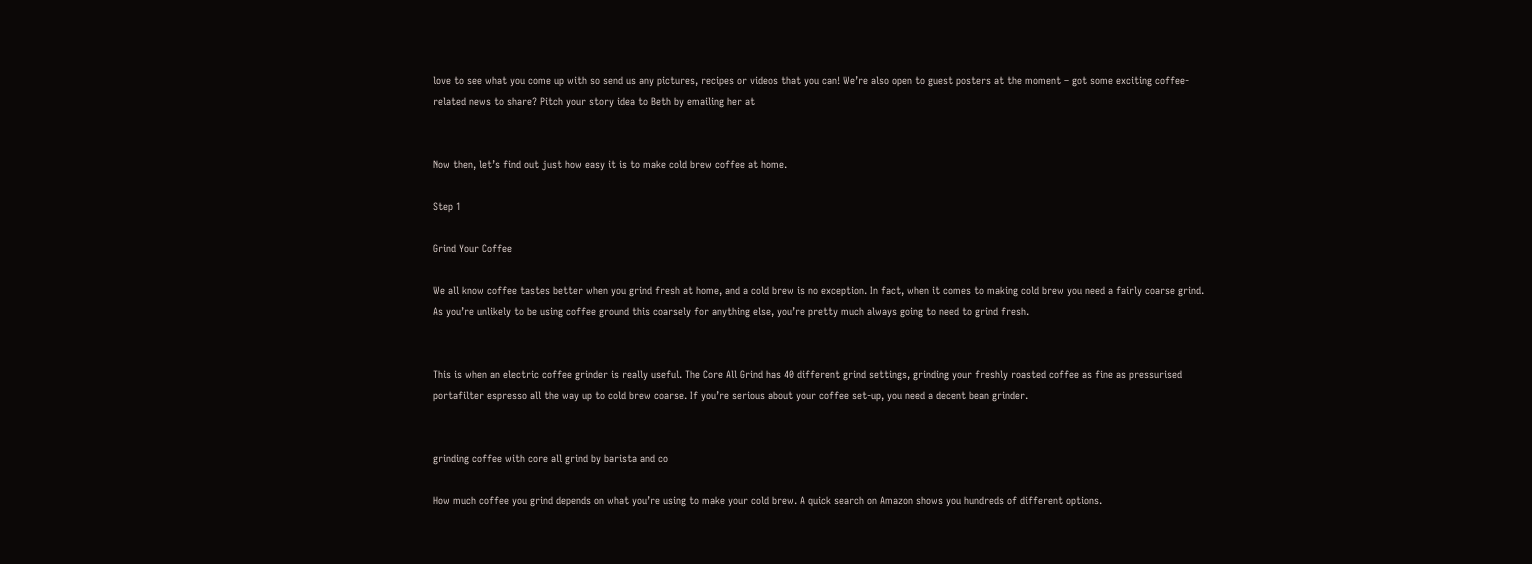love to see what you come up with so send us any pictures, recipes or videos that you can! We’re also open to guest posters at the moment – got some exciting coffee-related news to share? Pitch your story idea to Beth by emailing her at


Now then, let’s find out just how easy it is to make cold brew coffee at home.

Step 1

Grind Your Coffee

We all know coffee tastes better when you grind fresh at home, and a cold brew is no exception. In fact, when it comes to making cold brew you need a fairly coarse grind. As you’re unlikely to be using coffee ground this coarsely for anything else, you’re pretty much always going to need to grind fresh.


This is when an electric coffee grinder is really useful. The Core All Grind has 40 different grind settings, grinding your freshly roasted coffee as fine as pressurised portafilter espresso all the way up to cold brew coarse. If you’re serious about your coffee set-up, you need a decent bean grinder.


grinding coffee with core all grind by barista and co

How much coffee you grind depends on what you’re using to make your cold brew. A quick search on Amazon shows you hundreds of different options.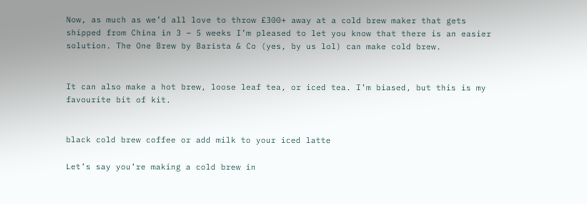Now, as much as we’d all love to throw £300+ away at a cold brew maker that gets shipped from China in 3 – 5 weeks I’m pleased to let you know that there is an easier solution. The One Brew by Barista & Co (yes, by us lol) can make cold brew.


It can also make a hot brew, loose leaf tea, or iced tea. I’m biased, but this is my favourite bit of kit.


black cold brew coffee or add milk to your iced latte

Let’s say you’re making a cold brew in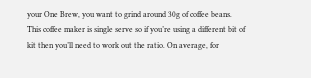your One Brew, you want to grind around 30g of coffee beans. This coffee maker is single serve so if you’re using a different bit of kit then you’ll need to work out the ratio. On average, for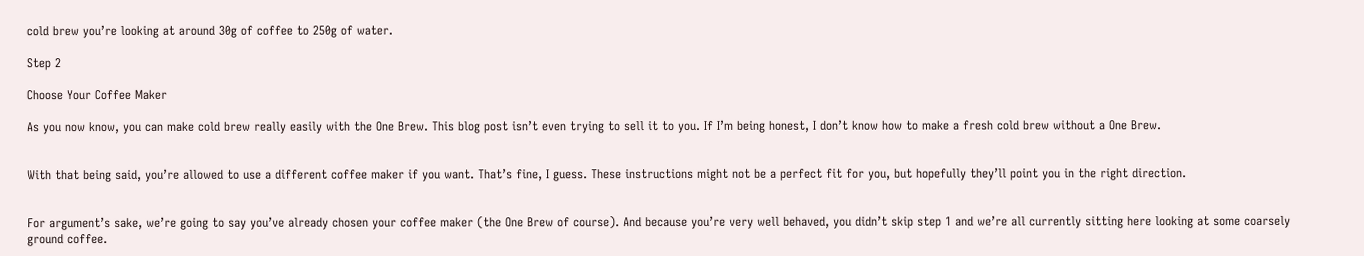cold brew you’re looking at around 30g of coffee to 250g of water.

Step 2

Choose Your Coffee Maker

As you now know, you can make cold brew really easily with the One Brew. This blog post isn’t even trying to sell it to you. If I’m being honest, I don’t know how to make a fresh cold brew without a One Brew.


With that being said, you’re allowed to use a different coffee maker if you want. That’s fine, I guess. These instructions might not be a perfect fit for you, but hopefully they’ll point you in the right direction.


For argument’s sake, we’re going to say you’ve already chosen your coffee maker (the One Brew of course). And because you’re very well behaved, you didn’t skip step 1 and we’re all currently sitting here looking at some coarsely ground coffee.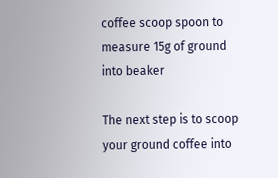coffee scoop spoon to measure 15g of ground into beaker

The next step is to scoop your ground coffee into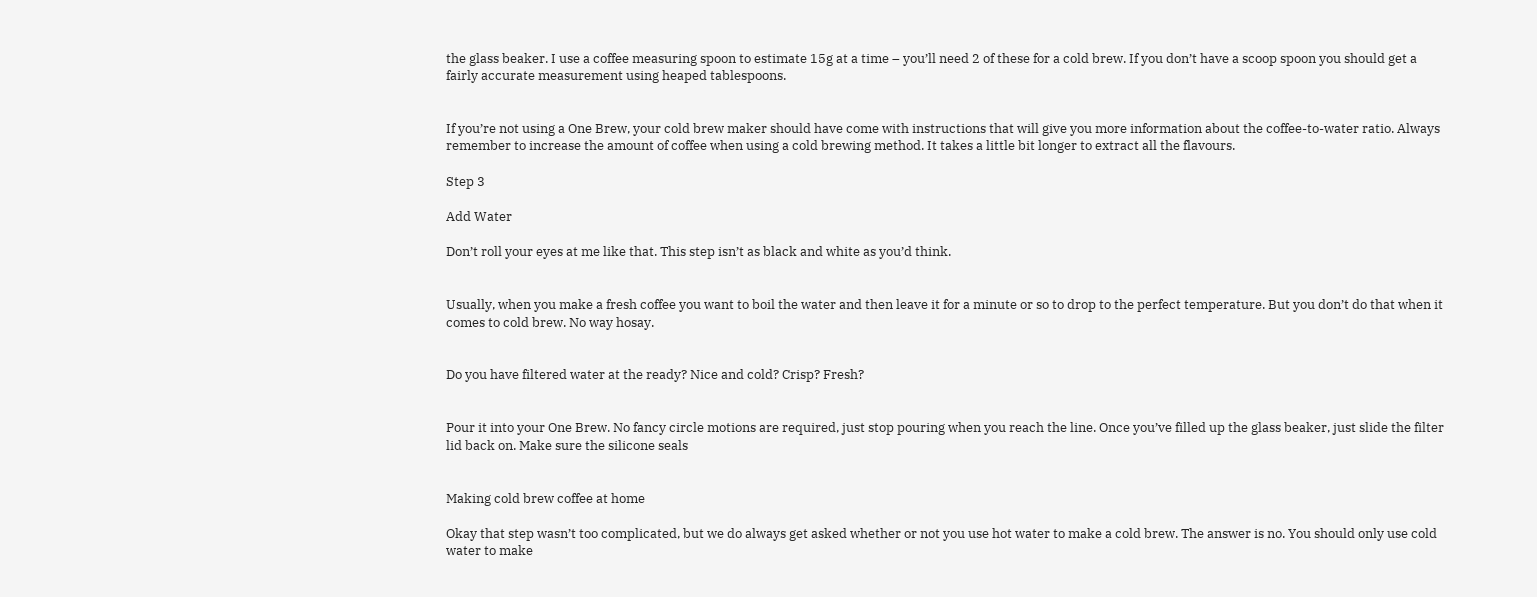the glass beaker. I use a coffee measuring spoon to estimate 15g at a time – you’ll need 2 of these for a cold brew. If you don’t have a scoop spoon you should get a fairly accurate measurement using heaped tablespoons.


If you’re not using a One Brew, your cold brew maker should have come with instructions that will give you more information about the coffee-to-water ratio. Always remember to increase the amount of coffee when using a cold brewing method. It takes a little bit longer to extract all the flavours.

Step 3

Add Water

Don’t roll your eyes at me like that. This step isn’t as black and white as you’d think.


Usually, when you make a fresh coffee you want to boil the water and then leave it for a minute or so to drop to the perfect temperature. But you don’t do that when it comes to cold brew. No way hosay.


Do you have filtered water at the ready? Nice and cold? Crisp? Fresh?


Pour it into your One Brew. No fancy circle motions are required, just stop pouring when you reach the line. Once you’ve filled up the glass beaker, just slide the filter lid back on. Make sure the silicone seals


Making cold brew coffee at home

Okay that step wasn’t too complicated, but we do always get asked whether or not you use hot water to make a cold brew. The answer is no. You should only use cold water to make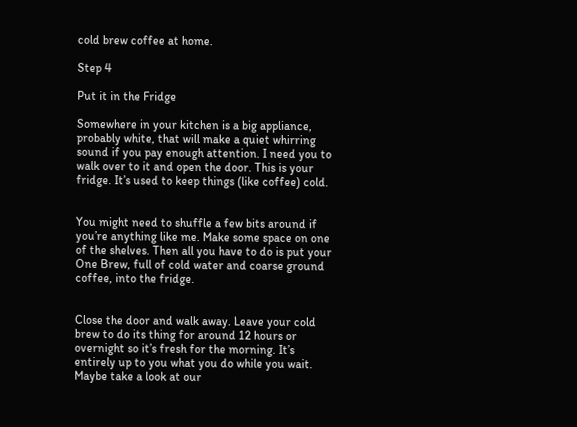cold brew coffee at home.

Step 4

Put it in the Fridge

Somewhere in your kitchen is a big appliance, probably white, that will make a quiet whirring sound if you pay enough attention. I need you to walk over to it and open the door. This is your fridge. It’s used to keep things (like coffee) cold.


You might need to shuffle a few bits around if you’re anything like me. Make some space on one of the shelves. Then all you have to do is put your One Brew, full of cold water and coarse ground coffee, into the fridge.


Close the door and walk away. Leave your cold brew to do its thing for around 12 hours or overnight so it’s fresh for the morning. It’s entirely up to you what you do while you wait. Maybe take a look at our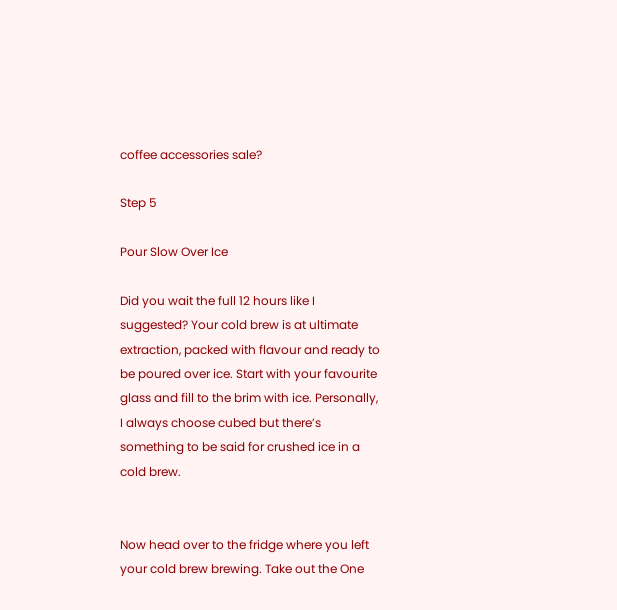coffee accessories sale?

Step 5

Pour Slow Over Ice

Did you wait the full 12 hours like I suggested? Your cold brew is at ultimate extraction, packed with flavour and ready to be poured over ice. Start with your favourite glass and fill to the brim with ice. Personally, I always choose cubed but there’s something to be said for crushed ice in a cold brew.


Now head over to the fridge where you left your cold brew brewing. Take out the One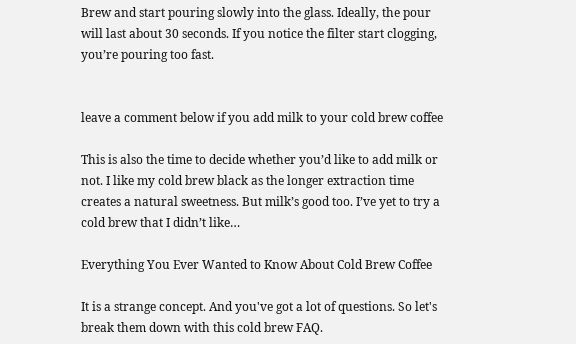Brew and start pouring slowly into the glass. Ideally, the pour will last about 30 seconds. If you notice the filter start clogging, you’re pouring too fast.


leave a comment below if you add milk to your cold brew coffee

This is also the time to decide whether you’d like to add milk or not. I like my cold brew black as the longer extraction time creates a natural sweetness. But milk’s good too. I’ve yet to try a cold brew that I didn’t like…

Everything You Ever Wanted to Know About Cold Brew Coffee

It is a strange concept. And you've got a lot of questions. So let's break them down with this cold brew FAQ.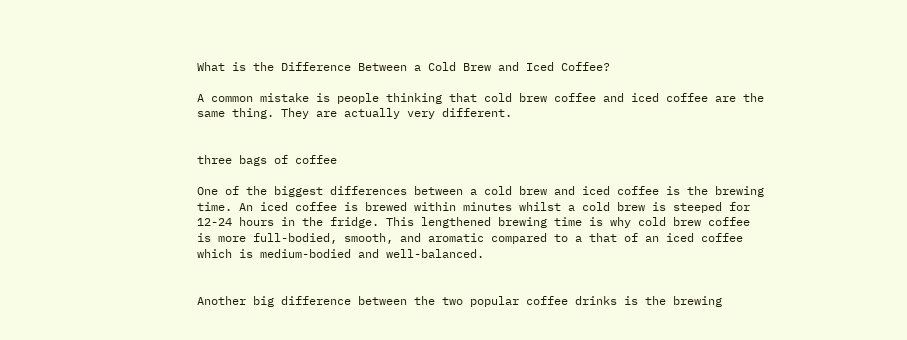What is the Difference Between a Cold Brew and Iced Coffee?

A common mistake is people thinking that cold brew coffee and iced coffee are the same thing. They are actually very different.


three bags of coffee

One of the biggest differences between a cold brew and iced coffee is the brewing time. An iced coffee is brewed within minutes whilst a cold brew is steeped for 12-24 hours in the fridge. This lengthened brewing time is why cold brew coffee is more full-bodied, smooth, and aromatic compared to a that of an iced coffee which is medium-bodied and well-balanced.


Another big difference between the two popular coffee drinks is the brewing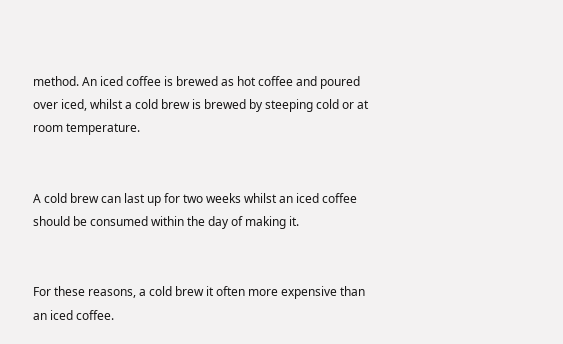method. An iced coffee is brewed as hot coffee and poured over iced, whilst a cold brew is brewed by steeping cold or at room temperature.


A cold brew can last up for two weeks whilst an iced coffee should be consumed within the day of making it.


For these reasons, a cold brew it often more expensive than an iced coffee.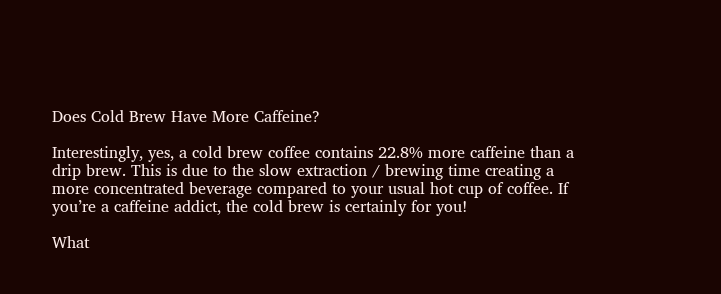Does Cold Brew Have More Caffeine?

Interestingly, yes, a cold brew coffee contains 22.8% more caffeine than a drip brew. This is due to the slow extraction / brewing time creating a more concentrated beverage compared to your usual hot cup of coffee. If you’re a caffeine addict, the cold brew is certainly for you!

What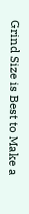Grind Size is Best to Make a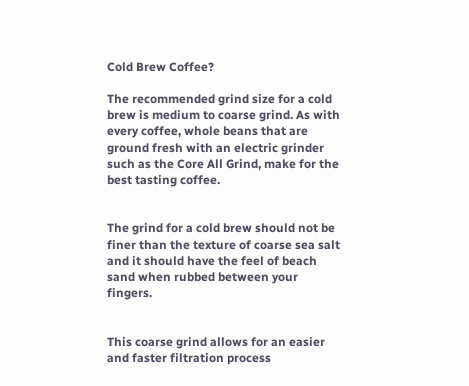Cold Brew Coffee?

The recommended grind size for a cold brew is medium to coarse grind. As with every coffee, whole beans that are ground fresh with an electric grinder such as the Core All Grind, make for the best tasting coffee.


The grind for a cold brew should not be finer than the texture of coarse sea salt and it should have the feel of beach sand when rubbed between your fingers.


This coarse grind allows for an easier and faster filtration process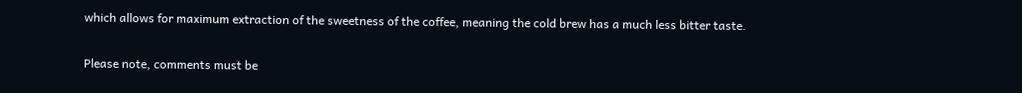which allows for maximum extraction of the sweetness of the coffee, meaning the cold brew has a much less bitter taste.

Please note, comments must be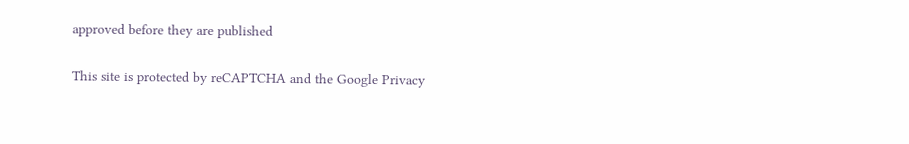approved before they are published

This site is protected by reCAPTCHA and the Google Privacy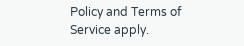Policy and Terms of Service apply.